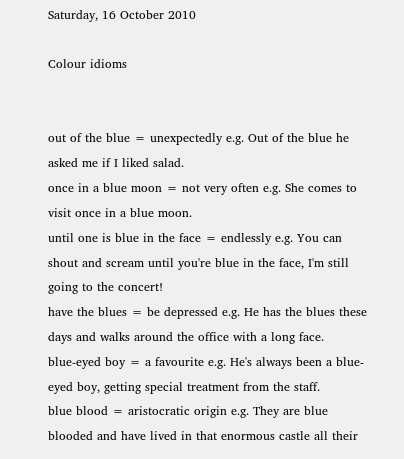Saturday, 16 October 2010

Colour idioms


out of the blue = unexpectedly e.g. Out of the blue he asked me if I liked salad.
once in a blue moon = not very often e.g. She comes to visit once in a blue moon.
until one is blue in the face = endlessly e.g. You can shout and scream until you're blue in the face, I'm still going to the concert!
have the blues = be depressed e.g. He has the blues these days and walks around the office with a long face.
blue-eyed boy = a favourite e.g. He's always been a blue-eyed boy, getting special treatment from the staff.
blue blood = aristocratic origin e.g. They are blue blooded and have lived in that enormous castle all their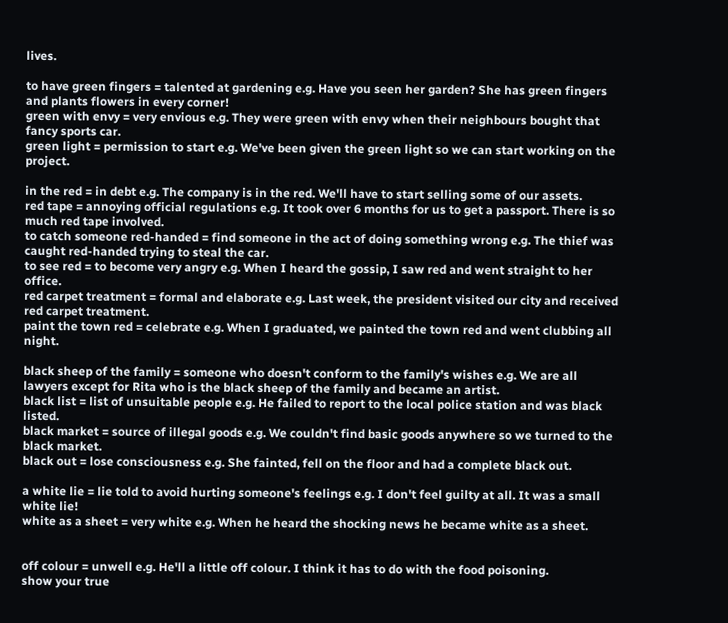lives.

to have green fingers = talented at gardening e.g. Have you seen her garden? She has green fingers and plants flowers in every corner!
green with envy = very envious e.g. They were green with envy when their neighbours bought that fancy sports car.
green light = permission to start e.g. We've been given the green light so we can start working on the project.

in the red = in debt e.g. The company is in the red. We'll have to start selling some of our assets.
red tape = annoying official regulations e.g. It took over 6 months for us to get a passport. There is so much red tape involved.
to catch someone red-handed = find someone in the act of doing something wrong e.g. The thief was caught red-handed trying to steal the car.
to see red = to become very angry e.g. When I heard the gossip, I saw red and went straight to her office.
red carpet treatment = formal and elaborate e.g. Last week, the president visited our city and received red carpet treatment.
paint the town red = celebrate e.g. When I graduated, we painted the town red and went clubbing all night.

black sheep of the family = someone who doesn't conform to the family's wishes e.g. We are all lawyers except for Rita who is the black sheep of the family and became an artist.
black list = list of unsuitable people e.g. He failed to report to the local police station and was black listed.
black market = source of illegal goods e.g. We couldn't find basic goods anywhere so we turned to the black market.
black out = lose consciousness e.g. She fainted, fell on the floor and had a complete black out.

a white lie = lie told to avoid hurting someone's feelings e.g. I don't feel guilty at all. It was a small white lie!
white as a sheet = very white e.g. When he heard the shocking news he became white as a sheet.


off colour = unwell e.g. He'll a little off colour. I think it has to do with the food poisoning.
show your true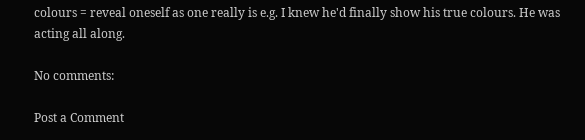colours = reveal oneself as one really is e.g. I knew he'd finally show his true colours. He was acting all along.

No comments:

Post a Comment